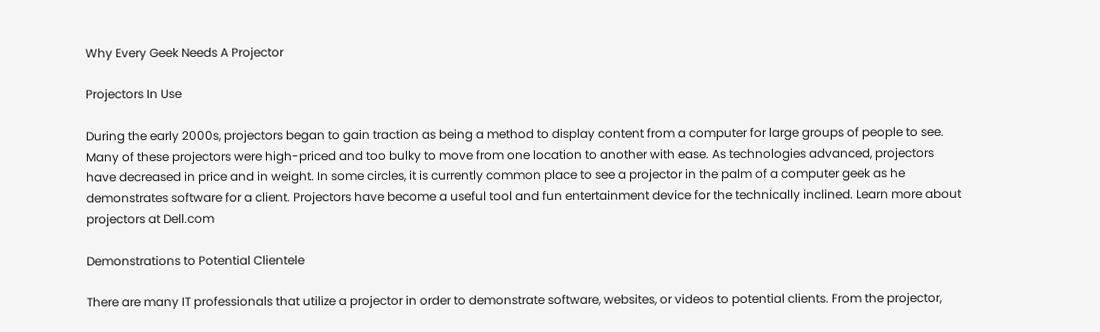Why Every Geek Needs A Projector

Projectors In Use

During the early 2000s, projectors began to gain traction as being a method to display content from a computer for large groups of people to see. Many of these projectors were high-priced and too bulky to move from one location to another with ease. As technologies advanced, projectors have decreased in price and in weight. In some circles, it is currently common place to see a projector in the palm of a computer geek as he demonstrates software for a client. Projectors have become a useful tool and fun entertainment device for the technically inclined. Learn more about projectors at Dell.com

Demonstrations to Potential Clientele

There are many IT professionals that utilize a projector in order to demonstrate software, websites, or videos to potential clients. From the projector,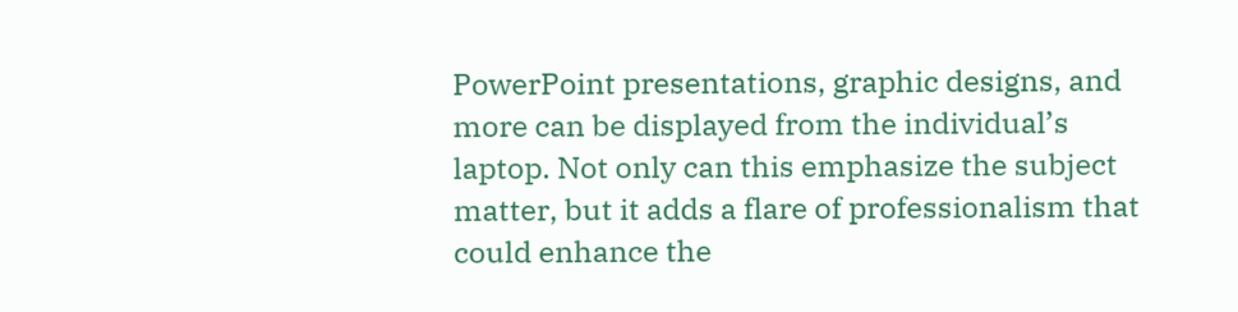PowerPoint presentations, graphic designs, and more can be displayed from the individual’s laptop. Not only can this emphasize the subject matter, but it adds a flare of professionalism that could enhance the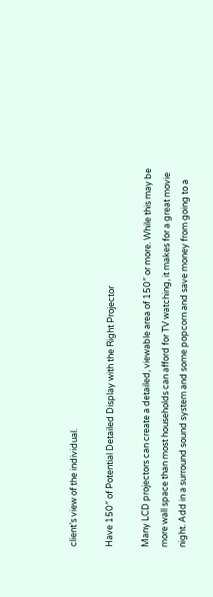client’s view of the individual.

Have 150″ of Potential Detailed Display with the Right Projector

Many LCD projectors can create a detailed, viewable area of 150″ or more. While this may be more wall space than most households can afford for TV watching, it makes for a great movie night. Add in a surround sound system and some popcorn and save money from going to a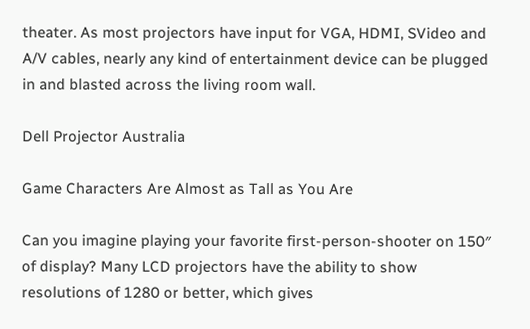theater. As most projectors have input for VGA, HDMI, SVideo and A/V cables, nearly any kind of entertainment device can be plugged in and blasted across the living room wall.

Dell Projector Australia

Game Characters Are Almost as Tall as You Are

Can you imagine playing your favorite first-person-shooter on 150″ of display? Many LCD projectors have the ability to show resolutions of 1280 or better, which gives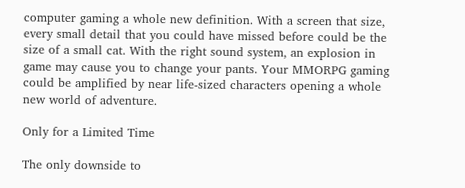computer gaming a whole new definition. With a screen that size, every small detail that you could have missed before could be the size of a small cat. With the right sound system, an explosion in game may cause you to change your pants. Your MMORPG gaming could be amplified by near life-sized characters opening a whole new world of adventure.

Only for a Limited Time

The only downside to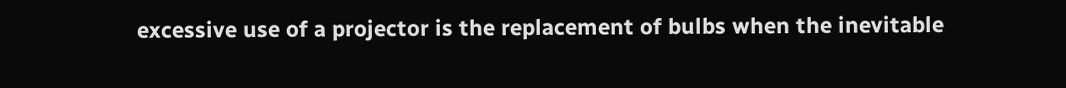excessive use of a projector is the replacement of bulbs when the inevitable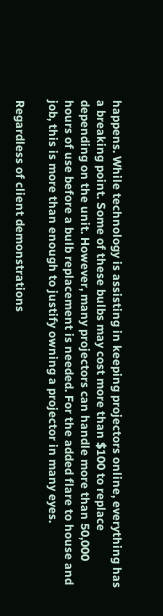happens. While technology is assisting in keeping projectors online, everything has a breaking point. Some of these bulbs may cost more than $100 to replace depending on the unit. However, many projectors can handle more than 50,000 hours of use before a bulb replacement is needed. For the added flare to house and job, this is more than enough to justify owning a projector in many eyes.

Regardless of client demonstrations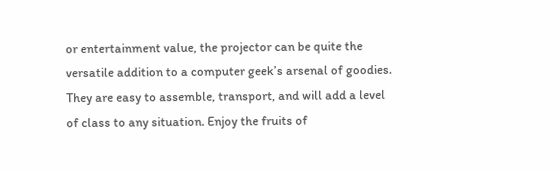or entertainment value, the projector can be quite the versatile addition to a computer geek’s arsenal of goodies. They are easy to assemble, transport, and will add a level of class to any situation. Enjoy the fruits of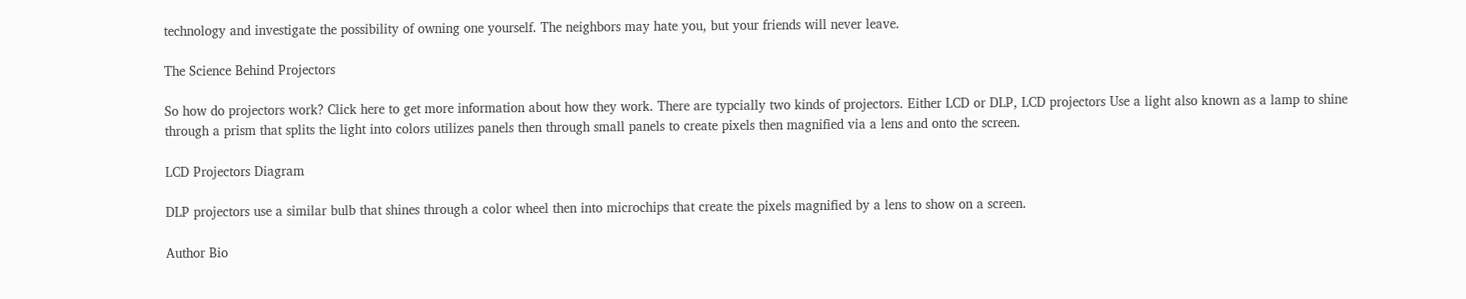technology and investigate the possibility of owning one yourself. The neighbors may hate you, but your friends will never leave.

The Science Behind Projectors

So how do projectors work? Click here to get more information about how they work. There are typcially two kinds of projectors. Either LCD or DLP, LCD projectors Use a light also known as a lamp to shine through a prism that splits the light into colors utilizes panels then through small panels to create pixels then magnified via a lens and onto the screen.

LCD Projectors Diagram

DLP projectors use a similar bulb that shines through a color wheel then into microchips that create the pixels magnified by a lens to show on a screen.

Author Bio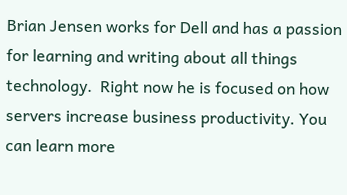Brian Jensen works for Dell and has a passion for learning and writing about all things technology.  Right now he is focused on how servers increase business productivity. You can learn more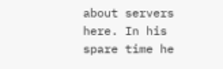about servers here. In his spare time he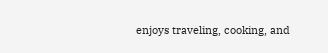enjoys traveling, cooking, and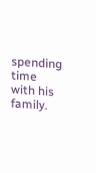spending time with his family.